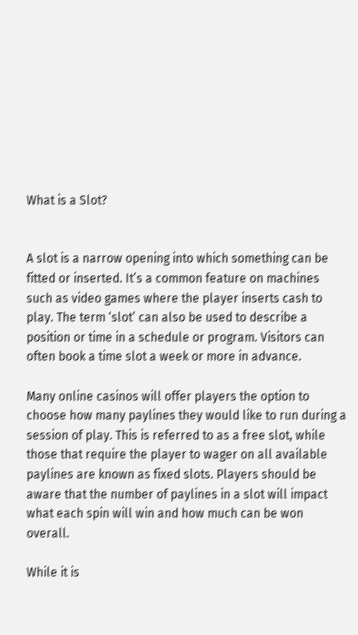What is a Slot?


A slot is a narrow opening into which something can be fitted or inserted. It’s a common feature on machines such as video games where the player inserts cash to play. The term ‘slot’ can also be used to describe a position or time in a schedule or program. Visitors can often book a time slot a week or more in advance.

Many online casinos will offer players the option to choose how many paylines they would like to run during a session of play. This is referred to as a free slot, while those that require the player to wager on all available paylines are known as fixed slots. Players should be aware that the number of paylines in a slot will impact what each spin will win and how much can be won overall.

While it is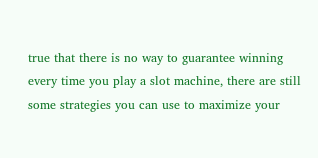true that there is no way to guarantee winning every time you play a slot machine, there are still some strategies you can use to maximize your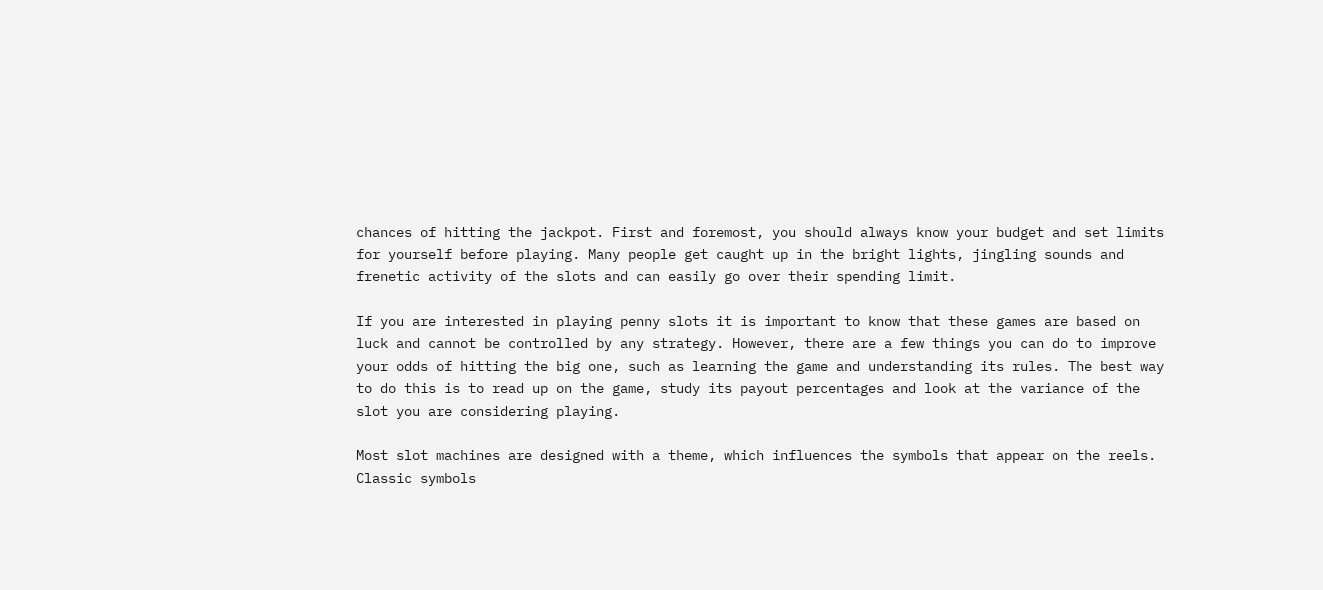chances of hitting the jackpot. First and foremost, you should always know your budget and set limits for yourself before playing. Many people get caught up in the bright lights, jingling sounds and frenetic activity of the slots and can easily go over their spending limit.

If you are interested in playing penny slots it is important to know that these games are based on luck and cannot be controlled by any strategy. However, there are a few things you can do to improve your odds of hitting the big one, such as learning the game and understanding its rules. The best way to do this is to read up on the game, study its payout percentages and look at the variance of the slot you are considering playing.

Most slot machines are designed with a theme, which influences the symbols that appear on the reels. Classic symbols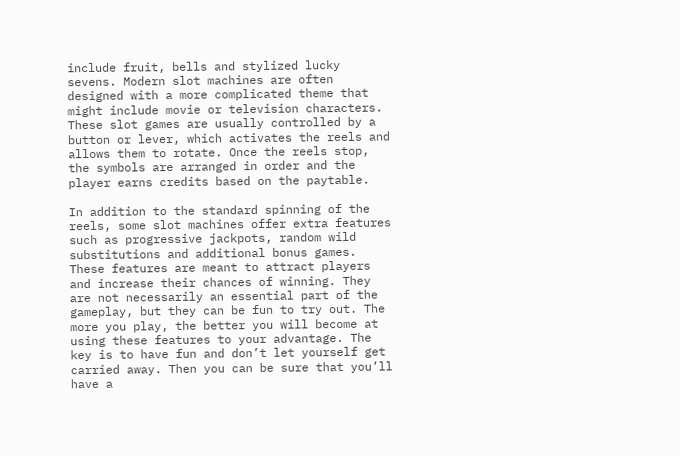include fruit, bells and stylized lucky sevens. Modern slot machines are often designed with a more complicated theme that might include movie or television characters. These slot games are usually controlled by a button or lever, which activates the reels and allows them to rotate. Once the reels stop, the symbols are arranged in order and the player earns credits based on the paytable.

In addition to the standard spinning of the reels, some slot machines offer extra features such as progressive jackpots, random wild substitutions and additional bonus games. These features are meant to attract players and increase their chances of winning. They are not necessarily an essential part of the gameplay, but they can be fun to try out. The more you play, the better you will become at using these features to your advantage. The key is to have fun and don’t let yourself get carried away. Then you can be sure that you’ll have a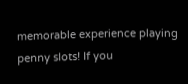memorable experience playing penny slots! If you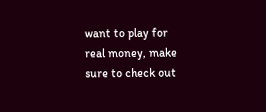want to play for real money, make sure to check out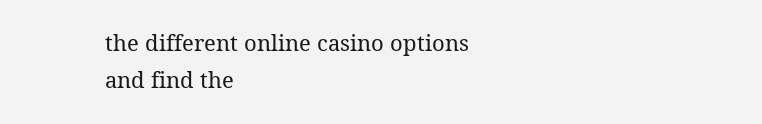the different online casino options and find the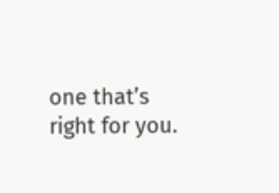one that’s right for you.